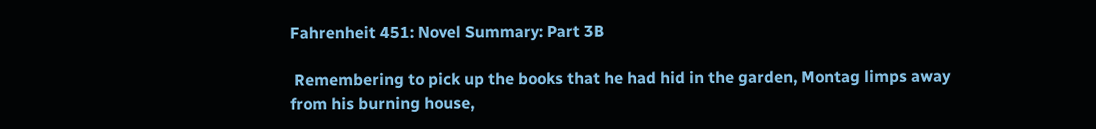Fahrenheit 451: Novel Summary: Part 3B

 Remembering to pick up the books that he had hid in the garden, Montag limps away from his burning house,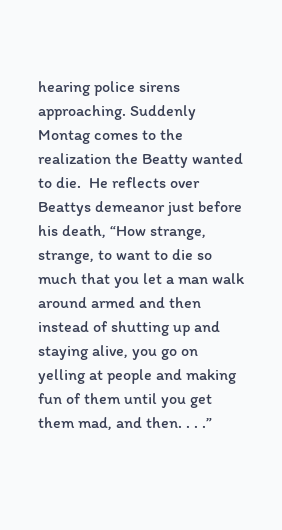hearing police sirens approaching. Suddenly Montag comes to the realization the Beatty wanted to die.  He reflects over Beattys demeanor just before his death, “How strange, strange, to want to die so much that you let a man walk around armed and then instead of shutting up and staying alive, you go on yelling at people and making fun of them until you get them mad, and then. . . .”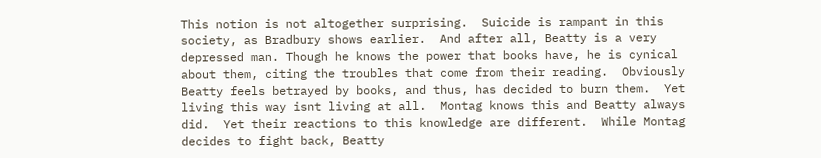This notion is not altogether surprising.  Suicide is rampant in this society, as Bradbury shows earlier.  And after all, Beatty is a very depressed man. Though he knows the power that books have, he is cynical about them, citing the troubles that come from their reading.  Obviously Beatty feels betrayed by books, and thus, has decided to burn them.  Yet living this way isnt living at all.  Montag knows this and Beatty always did.  Yet their reactions to this knowledge are different.  While Montag decides to fight back, Beatty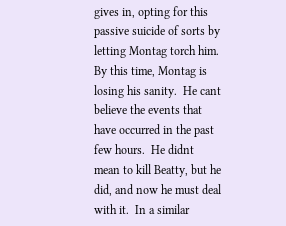gives in, opting for this passive suicide of sorts by letting Montag torch him.
By this time, Montag is losing his sanity.  He cant believe the events that have occurred in the past few hours.  He didnt mean to kill Beatty, but he did, and now he must deal with it.  In a similar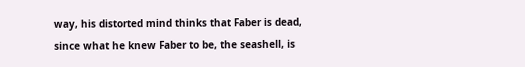way, his distorted mind thinks that Faber is dead, since what he knew Faber to be, the seashell, is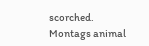scorched.  Montags animal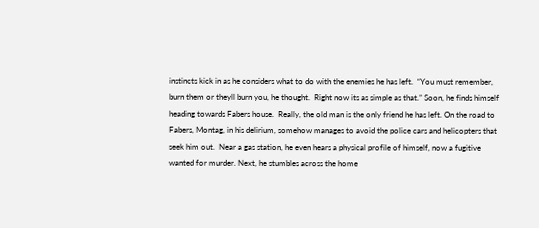instincts kick in as he considers what to do with the enemies he has left.  “You must remember, burn them or theyll burn you, he thought.  Right now its as simple as that.” Soon, he finds himself heading towards Fabers house.  Really, the old man is the only friend he has left. On the road to Fabers, Montag, in his delirium, somehow manages to avoid the police cars and helicopters that seek him out.  Near a gas station, he even hears a physical profile of himself, now a fugitive wanted for murder. Next, he stumbles across the home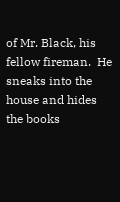of Mr. Black, his fellow fireman.  He sneaks into the house and hides the books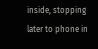inside, stopping later to phone in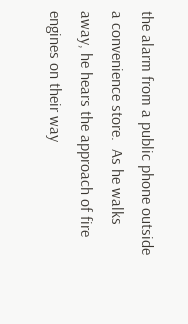the alarm from a public phone outside a convenience store.  As he walks away, he hears the approach of fire engines on their way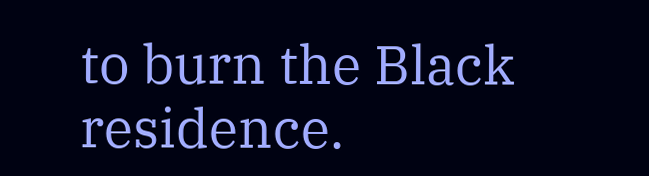to burn the Black residence.